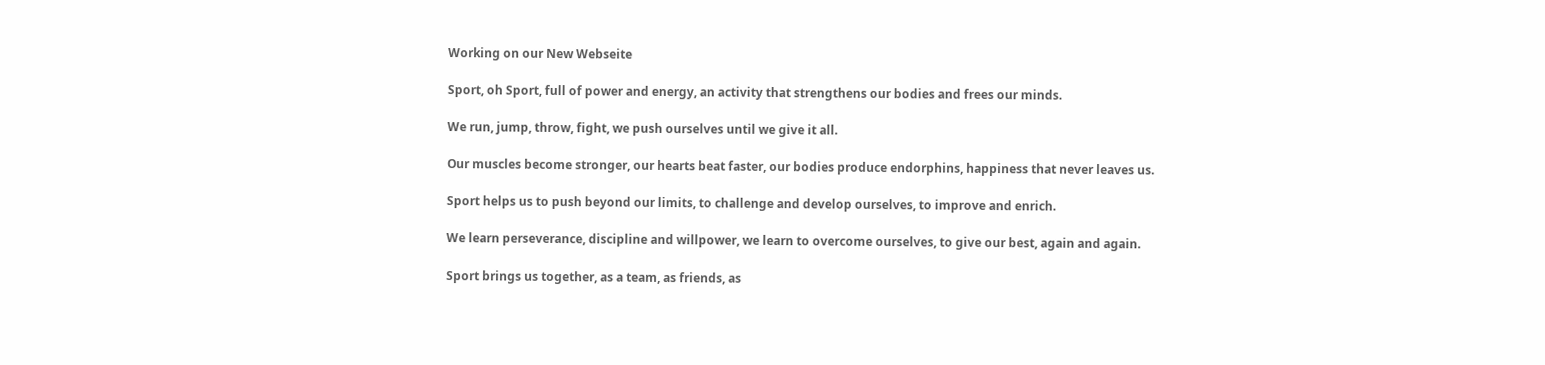Working on our New Webseite

Sport, oh Sport, full of power and energy, an activity that strengthens our bodies and frees our minds.

We run, jump, throw, fight, we push ourselves until we give it all.

Our muscles become stronger, our hearts beat faster, our bodies produce endorphins, happiness that never leaves us.

Sport helps us to push beyond our limits, to challenge and develop ourselves, to improve and enrich.

We learn perseverance, discipline and willpower, we learn to overcome ourselves, to give our best, again and again.

Sport brings us together, as a team, as friends, as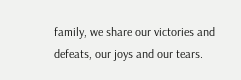family, we share our victories and defeats, our joys and our tears.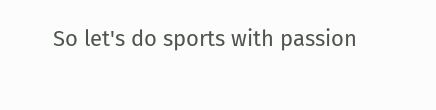So let's do sports with passion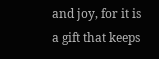and joy, for it is a gift that keeps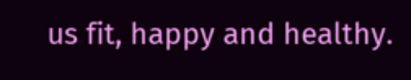us fit, happy and healthy.